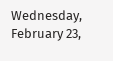Wednesday, February 23,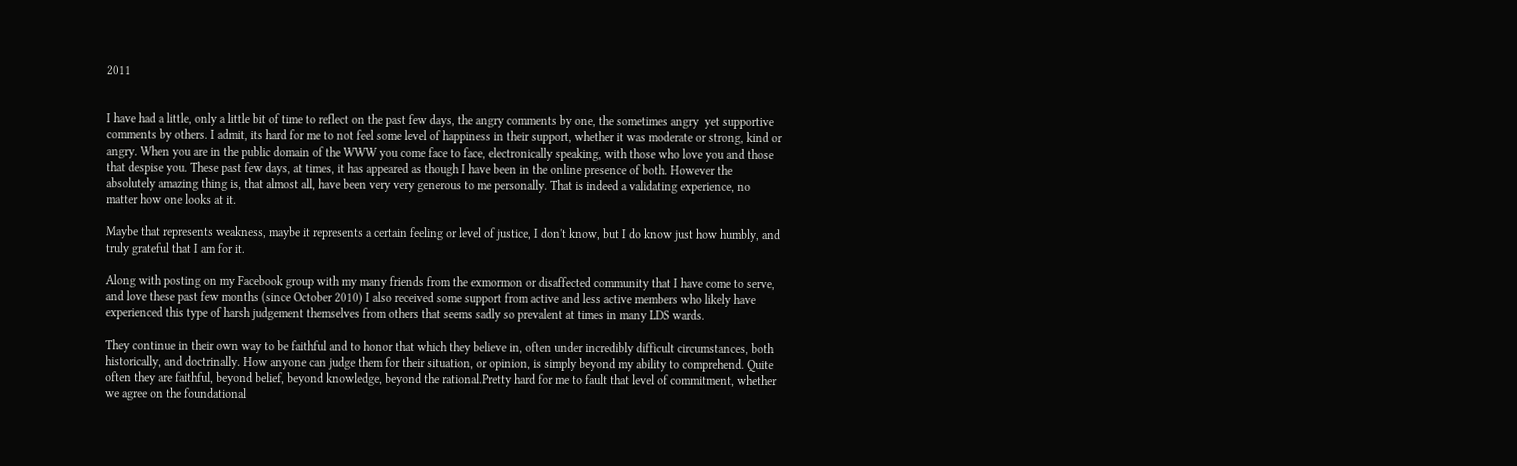2011


I have had a little, only a little bit of time to reflect on the past few days, the angry comments by one, the sometimes angry  yet supportive comments by others. I admit, its hard for me to not feel some level of happiness in their support, whether it was moderate or strong, kind or angry. When you are in the public domain of the WWW you come face to face, electronically speaking, with those who love you and those that despise you. These past few days, at times, it has appeared as though I have been in the online presence of both. However the absolutely amazing thing is, that almost all, have been very very generous to me personally. That is indeed a validating experience, no matter how one looks at it.

Maybe that represents weakness, maybe it represents a certain feeling or level of justice, I don't know, but I do know just how humbly, and truly grateful that I am for it.

Along with posting on my Facebook group with my many friends from the exmormon or disaffected community that I have come to serve, and love these past few months (since October 2010) I also received some support from active and less active members who likely have experienced this type of harsh judgement themselves from others that seems sadly so prevalent at times in many LDS wards.

They continue in their own way to be faithful and to honor that which they believe in, often under incredibly difficult circumstances, both historically, and doctrinally. How anyone can judge them for their situation, or opinion, is simply beyond my ability to comprehend. Quite often they are faithful, beyond belief, beyond knowledge, beyond the rational.Pretty hard for me to fault that level of commitment, whether we agree on the foundational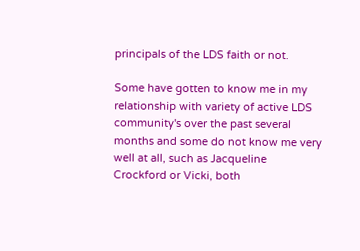principals of the LDS faith or not.

Some have gotten to know me in my relationship with variety of active LDS community's over the past several months and some do not know me very well at all, such as Jacqueline Crockford or Vicki, both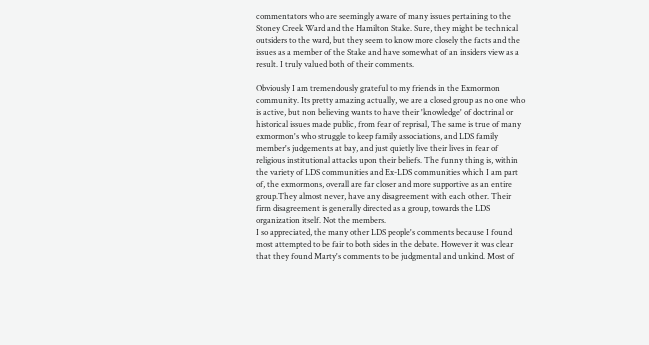commentators who are seemingly aware of many issues pertaining to the Stoney Creek Ward and the Hamilton Stake. Sure, they might be technical outsiders to the ward, but they seem to know more closely the facts and the issues as a member of the Stake and have somewhat of an insiders view as a result. I truly valued both of their comments.

Obviously I am tremendously grateful to my friends in the Exmormon community. Its pretty amazing actually, we are a closed group as no one who is active, but non believing wants to have their 'knowledge' of doctrinal or historical issues made public, from fear of reprisal, The same is true of many exmormon's who struggle to keep family associations, and LDS family member's judgements at bay, and just quietly live their lives in fear of religious institutional attacks upon their beliefs. The funny thing is, within the variety of LDS communities and Ex-LDS communities which I am part of, the exmormons, overall are far closer and more supportive as an entire group.They almost never, have any disagreement with each other. Their firm disagreement is generally directed as a group, towards the LDS organization itself. Not the members.
I so appreciated, the many other LDS people's comments because I found most attempted to be fair to both sides in the debate. However it was clear that they found Marty's comments to be judgmental and unkind. Most of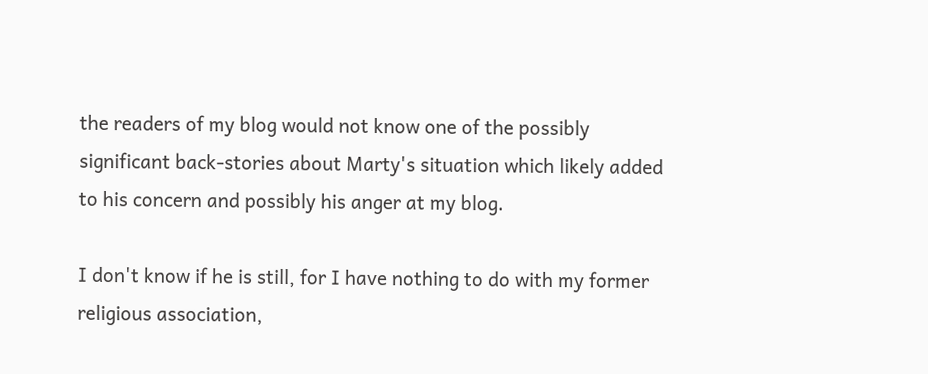the readers of my blog would not know one of the possibly significant back-stories about Marty's situation which likely added to his concern and possibly his anger at my blog.

I don't know if he is still, for I have nothing to do with my former religious association,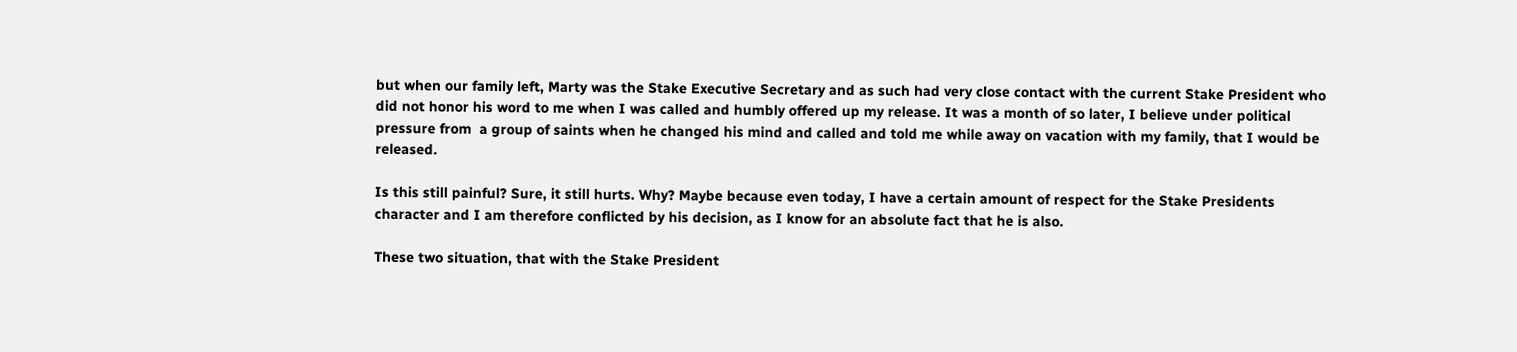but when our family left, Marty was the Stake Executive Secretary and as such had very close contact with the current Stake President who did not honor his word to me when I was called and humbly offered up my release. It was a month of so later, I believe under political pressure from  a group of saints when he changed his mind and called and told me while away on vacation with my family, that I would be released.

Is this still painful? Sure, it still hurts. Why? Maybe because even today, I have a certain amount of respect for the Stake Presidents character and I am therefore conflicted by his decision, as I know for an absolute fact that he is also.

These two situation, that with the Stake President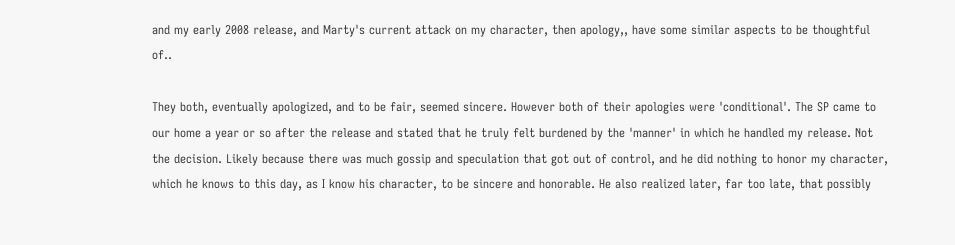and my early 2008 release, and Marty's current attack on my character, then apology,, have some similar aspects to be thoughtful of..

They both, eventually apologized, and to be fair, seemed sincere. However both of their apologies were 'conditional'. The SP came to our home a year or so after the release and stated that he truly felt burdened by the 'manner' in which he handled my release. Not the decision. Likely because there was much gossip and speculation that got out of control, and he did nothing to honor my character, which he knows to this day, as I know his character, to be sincere and honorable. He also realized later, far too late, that possibly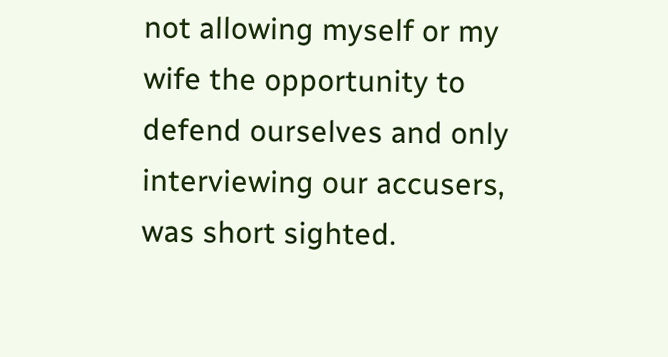not allowing myself or my wife the opportunity to defend ourselves and only interviewing our accusers, was short sighted.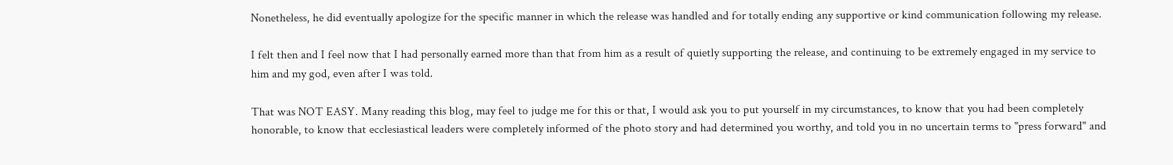Nonetheless, he did eventually apologize for the specific manner in which the release was handled and for totally ending any supportive or kind communication following my release.

I felt then and I feel now that I had personally earned more than that from him as a result of quietly supporting the release, and continuing to be extremely engaged in my service to him and my god, even after I was told.

That was NOT EASY. Many reading this blog, may feel to judge me for this or that, I would ask you to put yourself in my circumstances, to know that you had been completely honorable, to know that ecclesiastical leaders were completely informed of the photo story and had determined you worthy, and told you in no uncertain terms to "press forward" and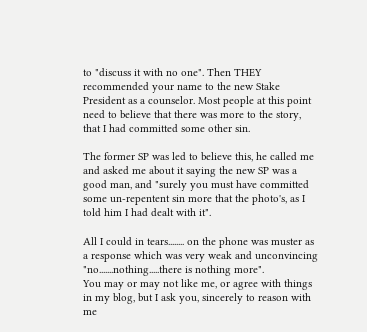to "discuss it with no one". Then THEY recommended your name to the new Stake President as a counselor. Most people at this point need to believe that there was more to the story, that I had committed some other sin.

The former SP was led to believe this, he called me and asked me about it saying the new SP was a good man, and "surely you must have committed some un-repentent sin more that the photo's, as I told him I had dealt with it".

All I could in tears........ on the phone was muster as a response which was very weak and unconvincing "no.......nothing.....there is nothing more".
You may or may not like me, or agree with things in my blog, but I ask you, sincerely to reason with me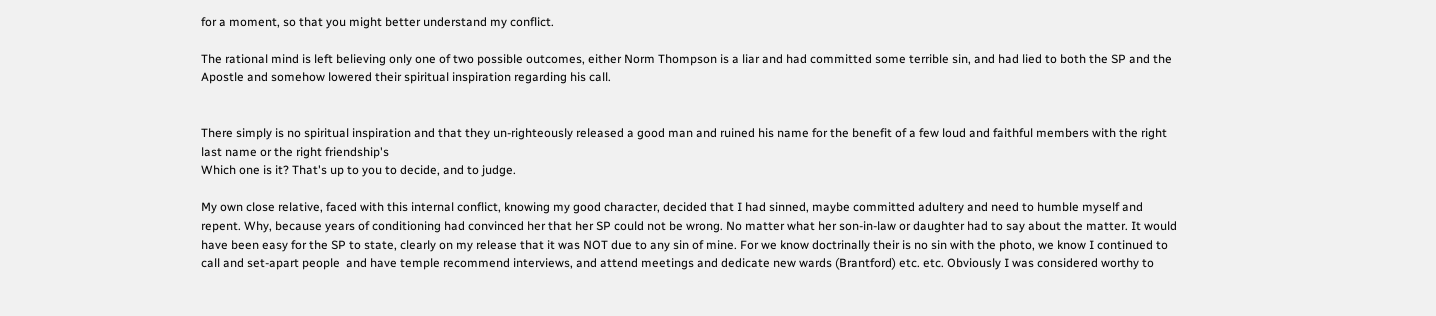for a moment, so that you might better understand my conflict.

The rational mind is left believing only one of two possible outcomes, either Norm Thompson is a liar and had committed some terrible sin, and had lied to both the SP and the Apostle and somehow lowered their spiritual inspiration regarding his call.


There simply is no spiritual inspiration and that they un-righteously released a good man and ruined his name for the benefit of a few loud and faithful members with the right last name or the right friendship's
Which one is it? That's up to you to decide, and to judge.

My own close relative, faced with this internal conflict, knowing my good character, decided that I had sinned, maybe committed adultery and need to humble myself and repent. Why, because years of conditioning had convinced her that her SP could not be wrong. No matter what her son-in-law or daughter had to say about the matter. It would have been easy for the SP to state, clearly on my release that it was NOT due to any sin of mine. For we know doctrinally their is no sin with the photo, we know I continued to call and set-apart people  and have temple recommend interviews, and attend meetings and dedicate new wards (Brantford) etc. etc. Obviously I was considered worthy to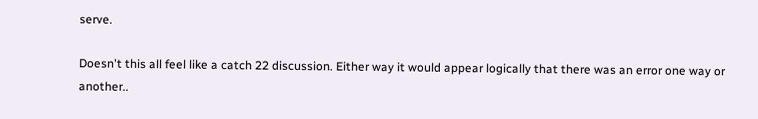serve.

Doesn't this all feel like a catch 22 discussion. Either way it would appear logically that there was an error one way or another..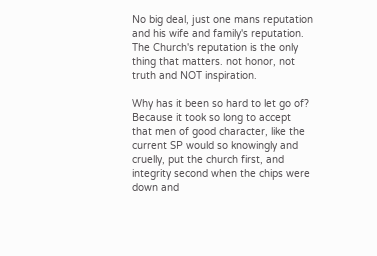No big deal, just one mans reputation and his wife and family's reputation. The Church's reputation is the only thing that matters. not honor, not truth and NOT inspiration.

Why has it been so hard to let go of? Because it took so long to accept that men of good character, like the current SP would so knowingly and cruelly, put the church first, and integrity second when the chips were down and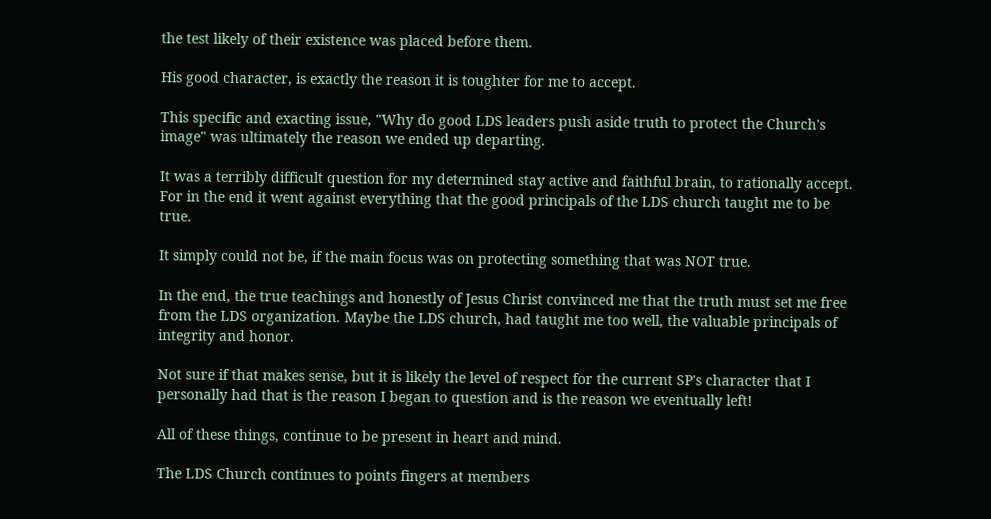the test likely of their existence was placed before them.

His good character, is exactly the reason it is toughter for me to accept.

This specific and exacting issue, "Why do good LDS leaders push aside truth to protect the Church's image" was ultimately the reason we ended up departing.

It was a terribly difficult question for my determined stay active and faithful brain, to rationally accept. For in the end it went against everything that the good principals of the LDS church taught me to be true.

It simply could not be, if the main focus was on protecting something that was NOT true.

In the end, the true teachings and honestly of Jesus Christ convinced me that the truth must set me free from the LDS organization. Maybe the LDS church, had taught me too well, the valuable principals of integrity and honor.

Not sure if that makes sense, but it is likely the level of respect for the current SP's character that I personally had that is the reason I began to question and is the reason we eventually left!

All of these things, continue to be present in heart and mind.

The LDS Church continues to points fingers at members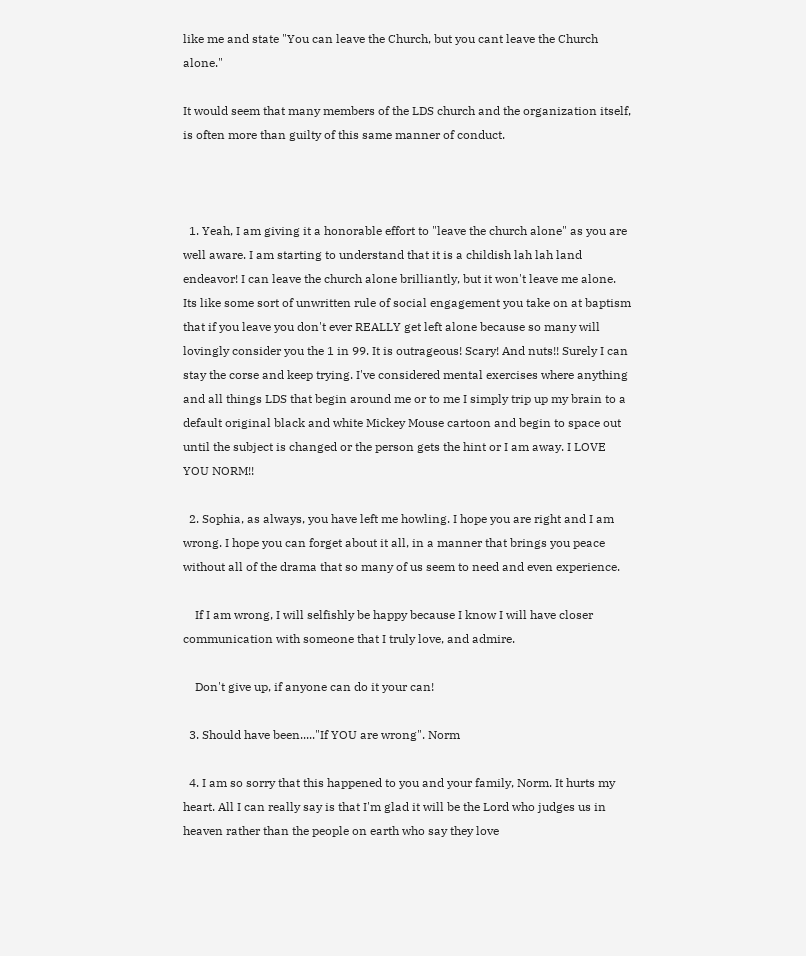like me and state "You can leave the Church, but you cant leave the Church alone."

It would seem that many members of the LDS church and the organization itself, is often more than guilty of this same manner of conduct.



  1. Yeah, I am giving it a honorable effort to "leave the church alone" as you are well aware. I am starting to understand that it is a childish lah lah land endeavor! I can leave the church alone brilliantly, but it won't leave me alone. Its like some sort of unwritten rule of social engagement you take on at baptism that if you leave you don't ever REALLY get left alone because so many will lovingly consider you the 1 in 99. It is outrageous! Scary! And nuts!! Surely I can stay the corse and keep trying. I've considered mental exercises where anything and all things LDS that begin around me or to me I simply trip up my brain to a default original black and white Mickey Mouse cartoon and begin to space out until the subject is changed or the person gets the hint or I am away. I LOVE YOU NORM!!

  2. Sophia, as always, you have left me howling. I hope you are right and I am wrong. I hope you can forget about it all, in a manner that brings you peace without all of the drama that so many of us seem to need and even experience.

    If I am wrong, I will selfishly be happy because I know I will have closer communication with someone that I truly love, and admire.

    Don't give up, if anyone can do it your can!

  3. Should have been....."If YOU are wrong". Norm

  4. I am so sorry that this happened to you and your family, Norm. It hurts my heart. All I can really say is that I'm glad it will be the Lord who judges us in heaven rather than the people on earth who say they love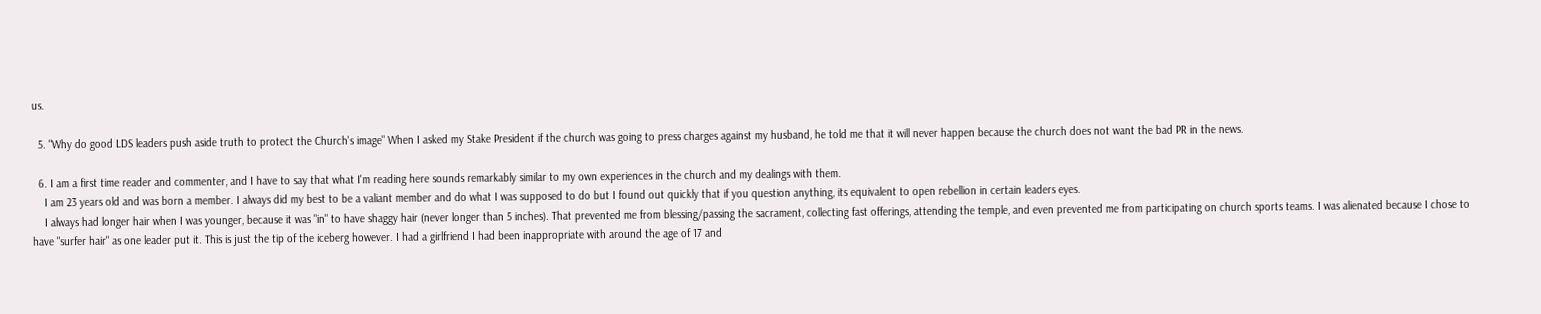us.

  5. "Why do good LDS leaders push aside truth to protect the Church's image" When I asked my Stake President if the church was going to press charges against my husband, he told me that it will never happen because the church does not want the bad PR in the news.

  6. I am a first time reader and commenter, and I have to say that what I'm reading here sounds remarkably similar to my own experiences in the church and my dealings with them.
    I am 23 years old and was born a member. I always did my best to be a valiant member and do what I was supposed to do but I found out quickly that if you question anything, its equivalent to open rebellion in certain leaders eyes.
    I always had longer hair when I was younger, because it was "in" to have shaggy hair (never longer than 5 inches). That prevented me from blessing/passing the sacrament, collecting fast offerings, attending the temple, and even prevented me from participating on church sports teams. I was alienated because I chose to have "surfer hair" as one leader put it. This is just the tip of the iceberg however. I had a girlfriend I had been inappropriate with around the age of 17 and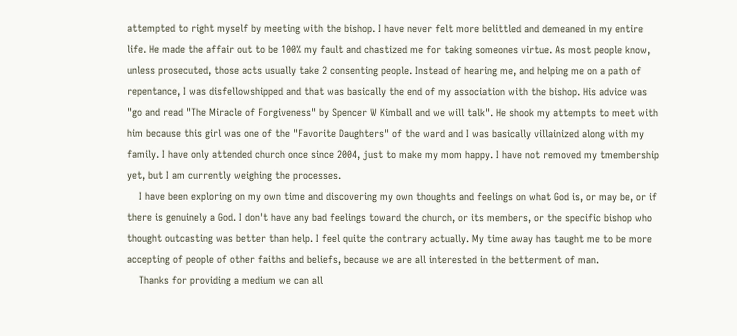attempted to right myself by meeting with the bishop. I have never felt more belittled and demeaned in my entire life. He made the affair out to be 100% my fault and chastized me for taking someones virtue. As most people know, unless prosecuted, those acts usually take 2 consenting people. Instead of hearing me, and helping me on a path of repentance, I was disfellowshipped and that was basically the end of my association with the bishop. His advice was "go and read "The Miracle of Forgiveness" by Spencer W Kimball and we will talk". He shook my attempts to meet with him because this girl was one of the "Favorite Daughters" of the ward and I was basically villainized along with my family. I have only attended church once since 2004, just to make my mom happy. I have not removed my tmembership yet, but I am currently weighing the processes.
    I have been exploring on my own time and discovering my own thoughts and feelings on what God is, or may be, or if there is genuinely a God. I don't have any bad feelings toward the church, or its members, or the specific bishop who thought outcasting was better than help. I feel quite the contrary actually. My time away has taught me to be more accepting of people of other faiths and beliefs, because we are all interested in the betterment of man.
    Thanks for providing a medium we can all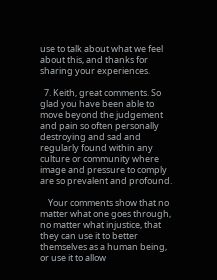use to talk about what we feel about this, and thanks for sharing your experiences.

  7. Keith, great comments. So glad you have been able to move beyond the judgement and pain so often personally destroying and sad and regularly found within any culture or community where image and pressure to comply are so prevalent and profound.

    Your comments show that no matter what one goes through, no matter what injustice, that they can use it to better themselves as a human being, or use it to allow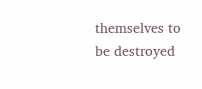themselves to be destroyed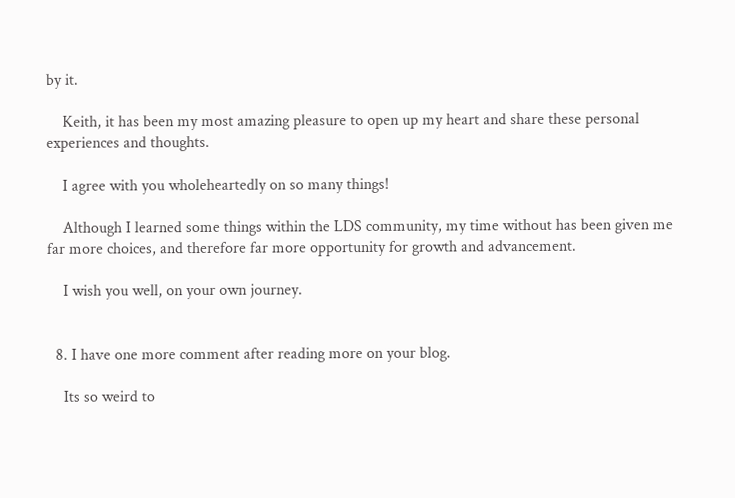by it.

    Keith, it has been my most amazing pleasure to open up my heart and share these personal experiences and thoughts.

    I agree with you wholeheartedly on so many things!

    Although I learned some things within the LDS community, my time without has been given me far more choices, and therefore far more opportunity for growth and advancement.

    I wish you well, on your own journey.


  8. I have one more comment after reading more on your blog.

    Its so weird to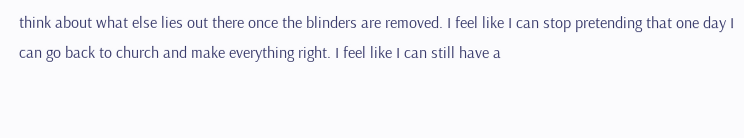think about what else lies out there once the blinders are removed. I feel like I can stop pretending that one day I can go back to church and make everything right. I feel like I can still have a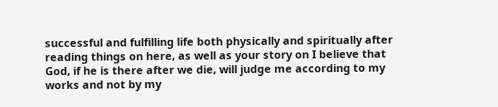successful and fulfilling life both physically and spiritually after reading things on here, as well as your story on I believe that God, if he is there after we die, will judge me according to my works and not by my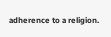adherence to a religion.